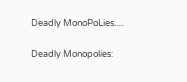Deadly MonoPoLies.....

Deadly Monopolies: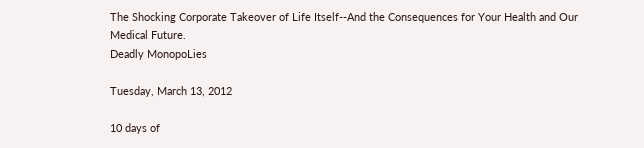The Shocking Corporate Takeover of Life Itself--And the Consequences for Your Health and Our Medical Future.
Deadly MonopoLies

Tuesday, March 13, 2012

10 days of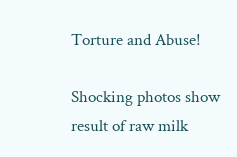Torture and Abuse!

Shocking photos show result of raw milk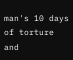man's 10 days of torture and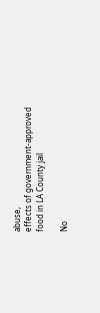abuse,
effects of government-approved food in LA County jail

No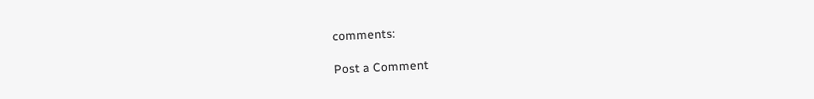comments:

Post a Comment